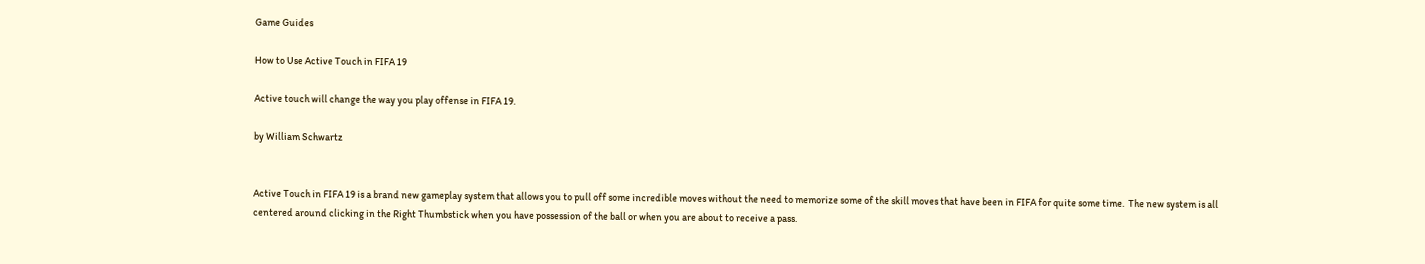Game Guides

How to Use Active Touch in FIFA 19

Active touch will change the way you play offense in FIFA 19.

by William Schwartz


Active Touch in FIFA 19 is a brand new gameplay system that allows you to pull off some incredible moves without the need to memorize some of the skill moves that have been in FIFA for quite some time.  The new system is all centered around clicking in the Right Thumbstick when you have possession of the ball or when you are about to receive a pass.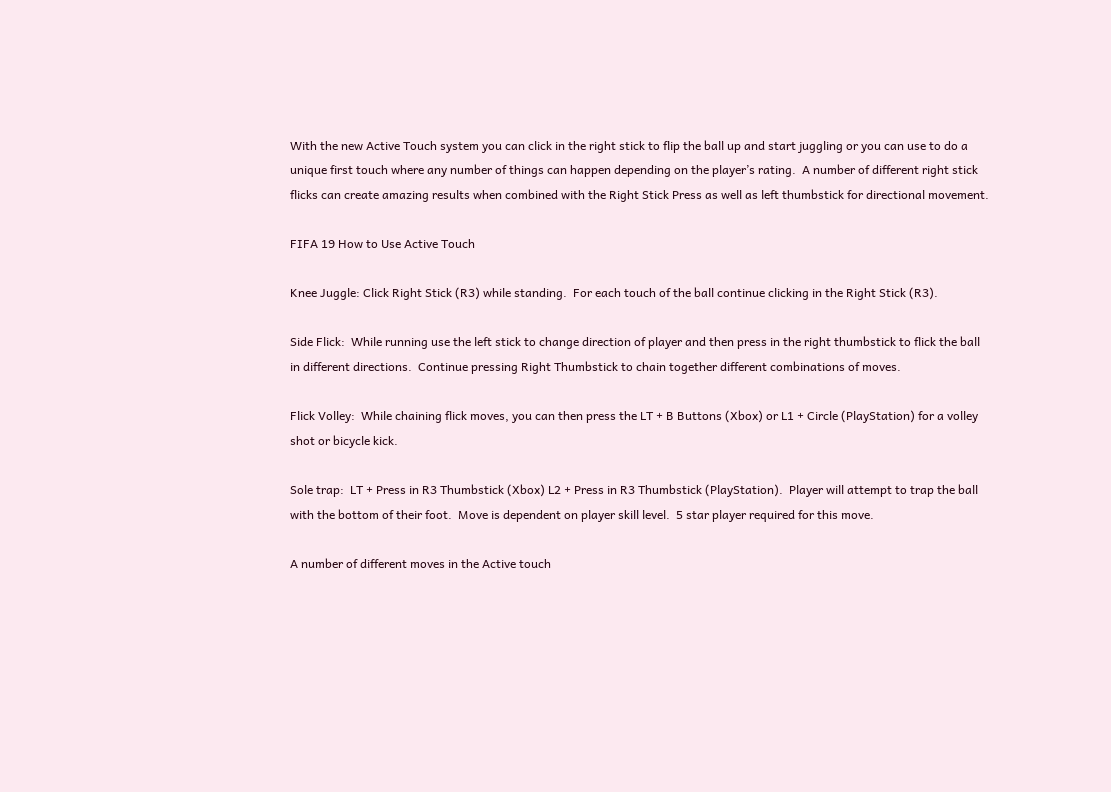With the new Active Touch system you can click in the right stick to flip the ball up and start juggling or you can use to do a unique first touch where any number of things can happen depending on the player’s rating.  A number of different right stick flicks can create amazing results when combined with the Right Stick Press as well as left thumbstick for directional movement.

FIFA 19 How to Use Active Touch

Knee Juggle: Click Right Stick (R3) while standing.  For each touch of the ball continue clicking in the Right Stick (R3).

Side Flick:  While running use the left stick to change direction of player and then press in the right thumbstick to flick the ball in different directions.  Continue pressing Right Thumbstick to chain together different combinations of moves.

Flick Volley:  While chaining flick moves, you can then press the LT + B Buttons (Xbox) or L1 + Circle (PlayStation) for a volley shot or bicycle kick.

Sole trap:  LT + Press in R3 Thumbstick (Xbox) L2 + Press in R3 Thumbstick (PlayStation).  Player will attempt to trap the ball with the bottom of their foot.  Move is dependent on player skill level.  5 star player required for this move.

A number of different moves in the Active touch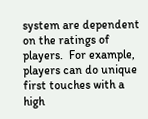system are dependent on the ratings of players.  For example, players can do unique first touches with a high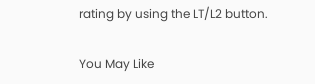rating by using the LT/L2 button.

You May Like